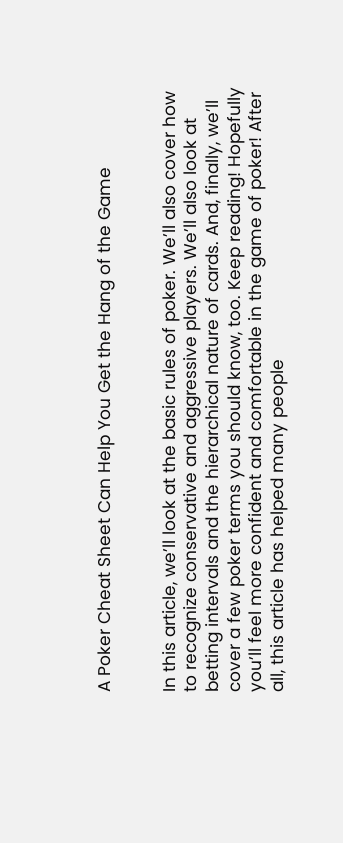A Poker Cheat Sheet Can Help You Get the Hang of the Game


In this article, we’ll look at the basic rules of poker. We’ll also cover how to recognize conservative and aggressive players. We’ll also look at betting intervals and the hierarchical nature of cards. And, finally, we’ll cover a few poker terms you should know, too. Keep reading! Hopefully you’ll feel more confident and comfortable in the game of poker! After all, this article has helped many people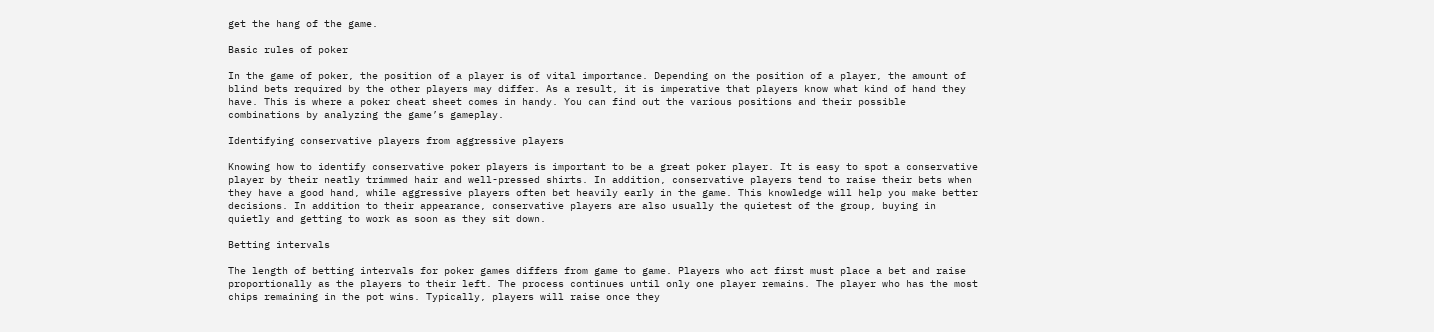get the hang of the game.

Basic rules of poker

In the game of poker, the position of a player is of vital importance. Depending on the position of a player, the amount of blind bets required by the other players may differ. As a result, it is imperative that players know what kind of hand they have. This is where a poker cheat sheet comes in handy. You can find out the various positions and their possible combinations by analyzing the game’s gameplay.

Identifying conservative players from aggressive players

Knowing how to identify conservative poker players is important to be a great poker player. It is easy to spot a conservative player by their neatly trimmed hair and well-pressed shirts. In addition, conservative players tend to raise their bets when they have a good hand, while aggressive players often bet heavily early in the game. This knowledge will help you make better decisions. In addition to their appearance, conservative players are also usually the quietest of the group, buying in quietly and getting to work as soon as they sit down.

Betting intervals

The length of betting intervals for poker games differs from game to game. Players who act first must place a bet and raise proportionally as the players to their left. The process continues until only one player remains. The player who has the most chips remaining in the pot wins. Typically, players will raise once they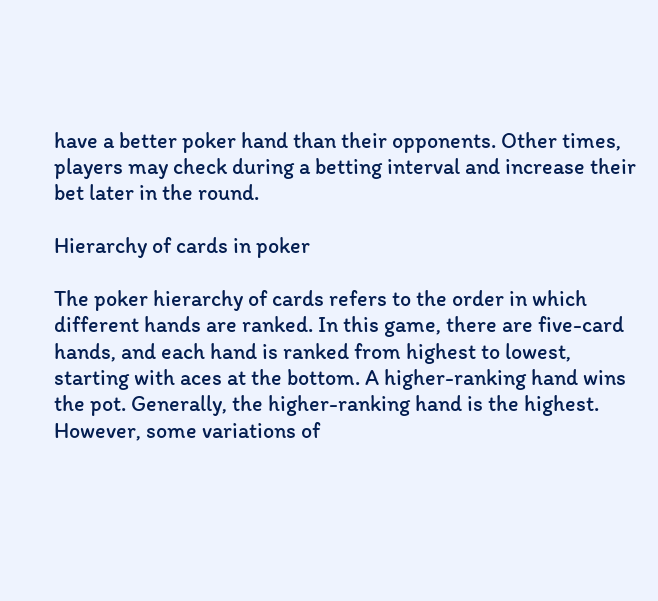have a better poker hand than their opponents. Other times, players may check during a betting interval and increase their bet later in the round.

Hierarchy of cards in poker

The poker hierarchy of cards refers to the order in which different hands are ranked. In this game, there are five-card hands, and each hand is ranked from highest to lowest, starting with aces at the bottom. A higher-ranking hand wins the pot. Generally, the higher-ranking hand is the highest. However, some variations of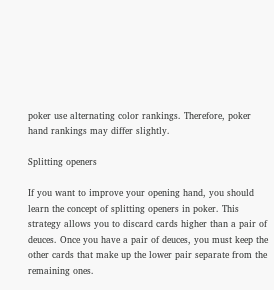poker use alternating color rankings. Therefore, poker hand rankings may differ slightly.

Splitting openers

If you want to improve your opening hand, you should learn the concept of splitting openers in poker. This strategy allows you to discard cards higher than a pair of deuces. Once you have a pair of deuces, you must keep the other cards that make up the lower pair separate from the remaining ones.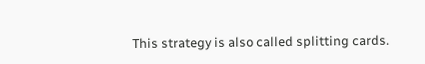This strategy is also called splitting cards.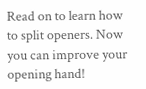Read on to learn how to split openers. Now you can improve your opening hand!